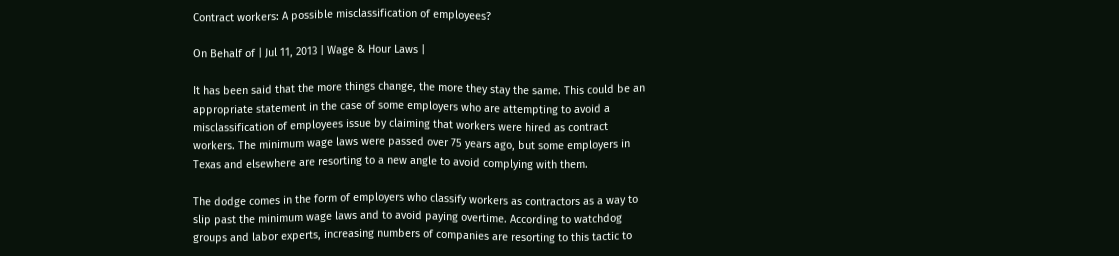Contract workers: A possible misclassification of employees?

On Behalf of | Jul 11, 2013 | Wage & Hour Laws |

It has been said that the more things change, the more they stay the same. This could be an appropriate statement in the case of some employers who are attempting to avoid a misclassification of employees issue by claiming that workers were hired as contract workers. The minimum wage laws were passed over 75 years ago, but some employers in Texas and elsewhere are resorting to a new angle to avoid complying with them.

The dodge comes in the form of employers who classify workers as contractors as a way to slip past the minimum wage laws and to avoid paying overtime. According to watchdog groups and labor experts, increasing numbers of companies are resorting to this tactic to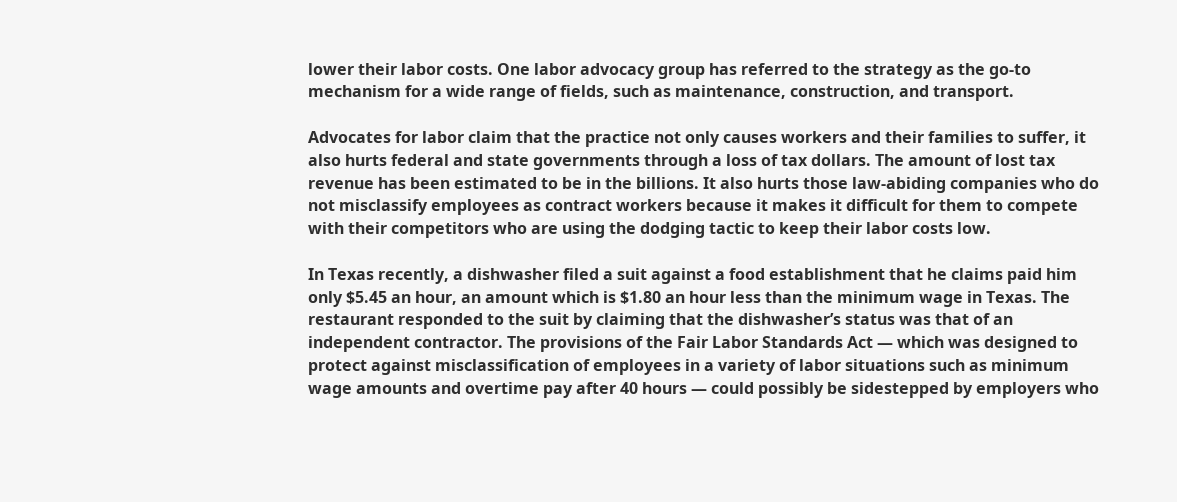lower their labor costs. One labor advocacy group has referred to the strategy as the go-to mechanism for a wide range of fields, such as maintenance, construction, and transport.

Advocates for labor claim that the practice not only causes workers and their families to suffer, it also hurts federal and state governments through a loss of tax dollars. The amount of lost tax revenue has been estimated to be in the billions. It also hurts those law-abiding companies who do not misclassify employees as contract workers because it makes it difficult for them to compete with their competitors who are using the dodging tactic to keep their labor costs low.

In Texas recently, a dishwasher filed a suit against a food establishment that he claims paid him only $5.45 an hour, an amount which is $1.80 an hour less than the minimum wage in Texas. The restaurant responded to the suit by claiming that the dishwasher’s status was that of an independent contractor. The provisions of the Fair Labor Standards Act — which was designed to protect against misclassification of employees in a variety of labor situations such as minimum wage amounts and overtime pay after 40 hours — could possibly be sidestepped by employers who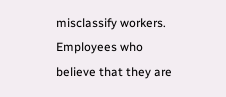misclassify workers. Employees who believe that they are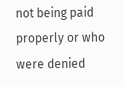not being paid properly or who were denied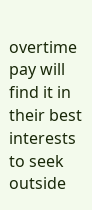overtime pay will find it in their best interests to seek outside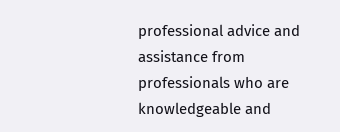professional advice and assistance from professionals who are knowledgeable and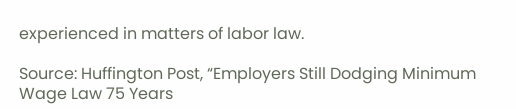experienced in matters of labor law.

Source: Huffington Post, “Employers Still Dodging Minimum Wage Law 75 Years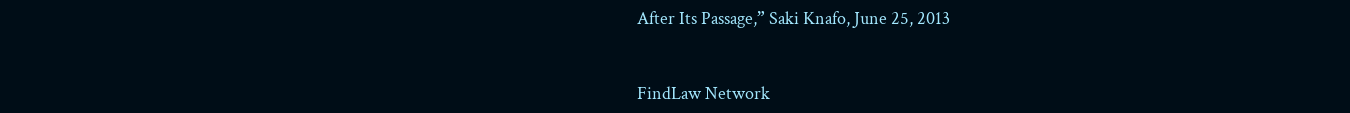After Its Passage,” Saki Knafo, June 25, 2013


FindLaw Network